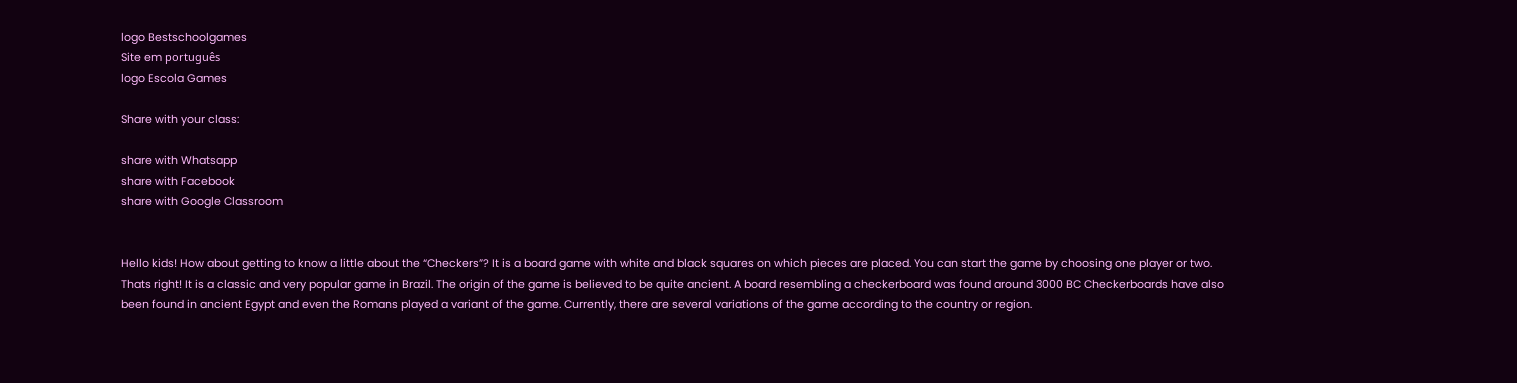logo Bestschoolgames
Site em português
logo Escola Games

Share with your class:

share with Whatsapp
share with Facebook
share with Google Classroom


Hello kids! How about getting to know a little about the “Checkers”? It is a board game with white and black squares on which pieces are placed. You can start the game by choosing one player or two. Thats right! It is a classic and very popular game in Brazil. The origin of the game is believed to be quite ancient. A board resembling a checkerboard was found around 3000 BC Checkerboards have also been found in ancient Egypt and even the Romans played a variant of the game. Currently, there are several variations of the game according to the country or region.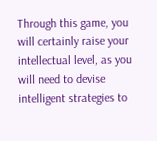Through this game, you will certainly raise your intellectual level, as you will need to devise intelligent strategies to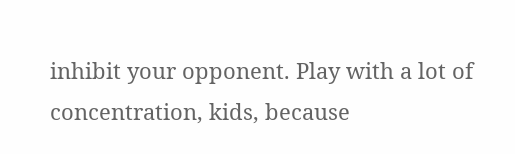inhibit your opponent. Play with a lot of concentration, kids, because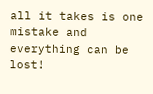all it takes is one mistake and everything can be lost!